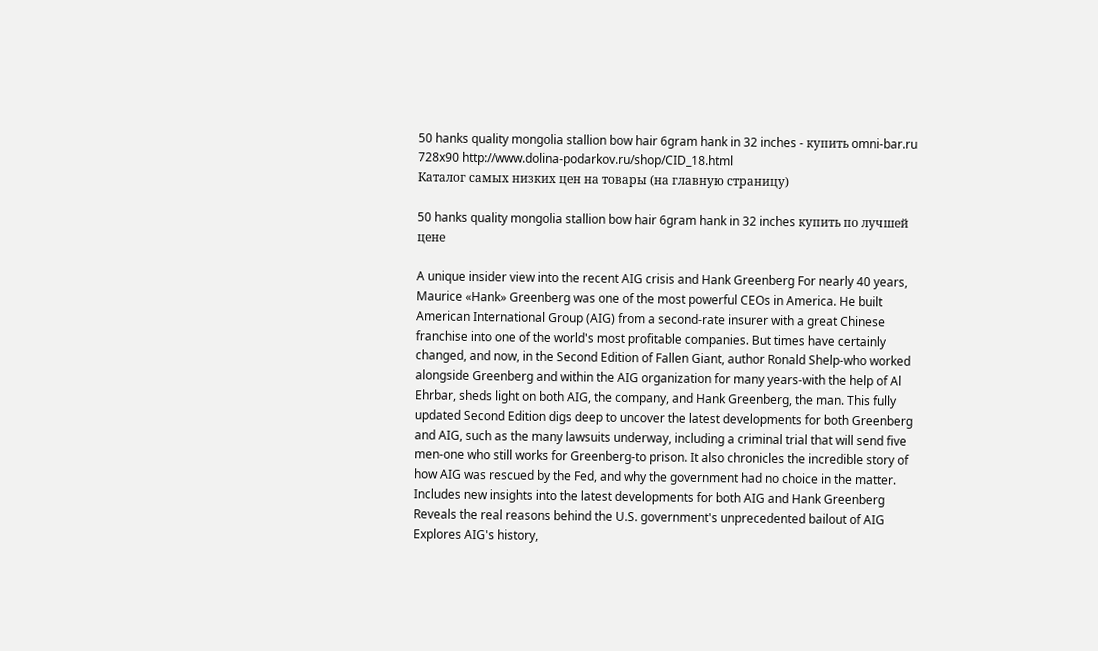50 hanks quality mongolia stallion bow hair 6gram hank in 32 inches - купить omni-bar.ru
728x90 http://www.dolina-podarkov.ru/shop/CID_18.html
Каталог самых низких цен на товары (на главную страницу)

50 hanks quality mongolia stallion bow hair 6gram hank in 32 inches купить по лучшей цене

A unique insider view into the recent AIG crisis and Hank Greenberg For nearly 40 years, Maurice «Hank» Greenberg was one of the most powerful CEOs in America. He built American International Group (AIG) from a second-rate insurer with a great Chinese franchise into one of the world's most profitable companies. But times have certainly changed, and now, in the Second Edition of Fallen Giant, author Ronald Shelp-who worked alongside Greenberg and within the AIG organization for many years-with the help of Al Ehrbar, sheds light on both AIG, the company, and Hank Greenberg, the man. This fully updated Second Edition digs deep to uncover the latest developments for both Greenberg and AIG, such as the many lawsuits underway, including a criminal trial that will send five men-one who still works for Greenberg-to prison. It also chronicles the incredible story of how AIG was rescued by the Fed, and why the government had no choice in the matter. Includes new insights into the latest developments for both AIG and Hank Greenberg Reveals the real reasons behind the U.S. government's unprecedented bailout of AIG Explores AIG's history,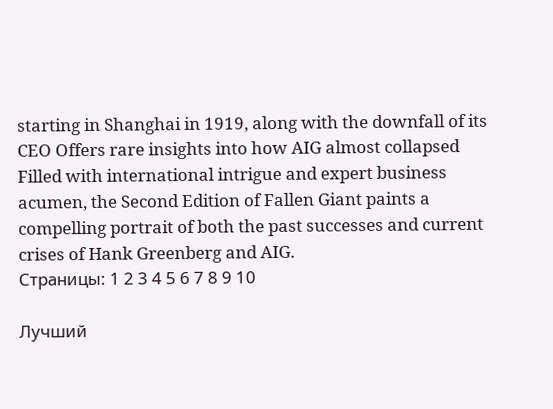starting in Shanghai in 1919, along with the downfall of its CEO Offers rare insights into how AIG almost collapsed Filled with international intrigue and expert business acumen, the Second Edition of Fallen Giant paints a compelling portrait of both the past successes and current crises of Hank Greenberg and AIG.
Страницы: 1 2 3 4 5 6 7 8 9 10

Лучший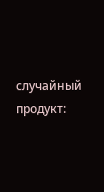случайный продукт: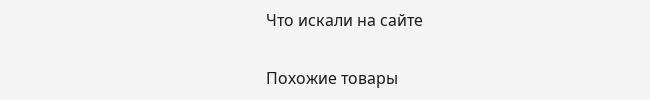Что искали на сайте

Похожие товары